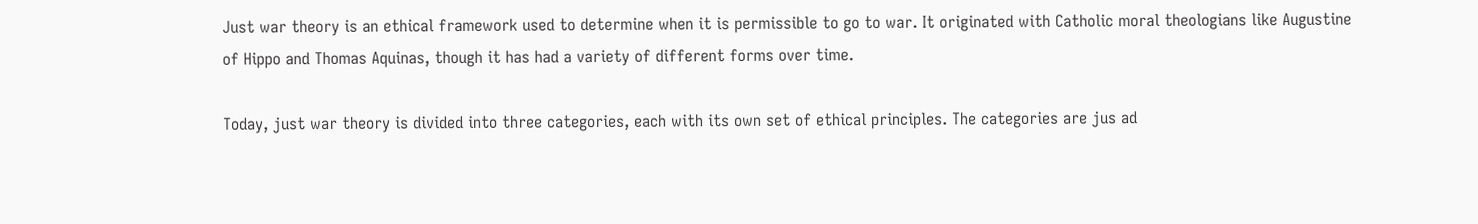Just war theory is an ethical framework used to determine when it is permissible to go to war. It originated with Catholic moral theologians like Augustine of Hippo and Thomas Aquinas, though it has had a variety of different forms over time.

Today, just war theory is divided into three categories, each with its own set of ethical principles. The categories are jus ad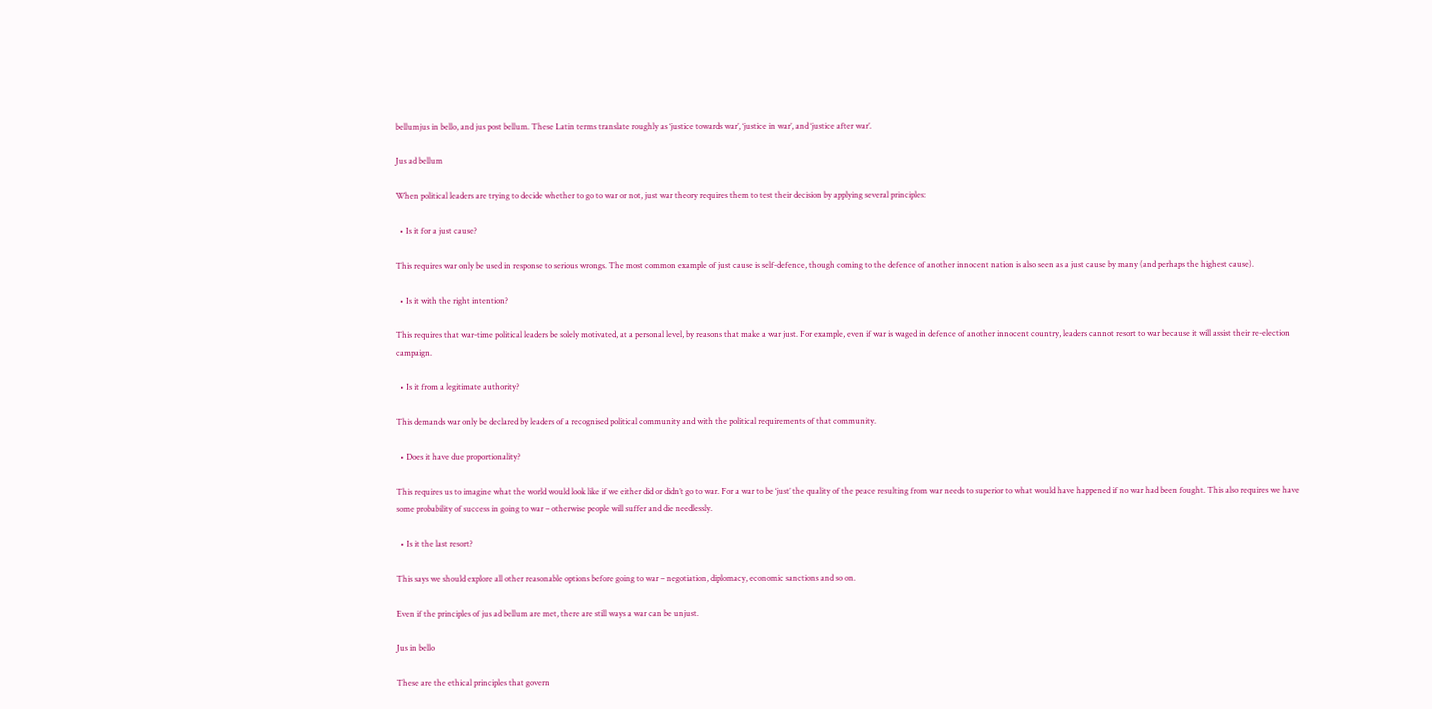bellumjus in bello, and jus post bellum. These Latin terms translate roughly as ‘justice towards war’, ‘justice in war’, and ‘justice after war’.

Jus ad bellum

When political leaders are trying to decide whether to go to war or not, just war theory requires them to test their decision by applying several principles:

  • Is it for a just cause?

This requires war only be used in response to serious wrongs. The most common example of just cause is self-defence, though coming to the defence of another innocent nation is also seen as a just cause by many (and perhaps the highest cause).

  • Is it with the right intention?

This requires that war-time political leaders be solely motivated, at a personal level, by reasons that make a war just. For example, even if war is waged in defence of another innocent country, leaders cannot resort to war because it will assist their re-election campaign.

  • Is it from a legitimate authority?

This demands war only be declared by leaders of a recognised political community and with the political requirements of that community.

  • Does it have due proportionality?

This requires us to imagine what the world would look like if we either did or didn’t go to war. For a war to be ‘just’ the quality of the peace resulting from war needs to superior to what would have happened if no war had been fought. This also requires we have some probability of success in going to war – otherwise people will suffer and die needlessly.

  • Is it the last resort?

This says we should explore all other reasonable options before going to war – negotiation, diplomacy, economic sanctions and so on.

Even if the principles of jus ad bellum are met, there are still ways a war can be unjust.

Jus in bello

These are the ethical principles that govern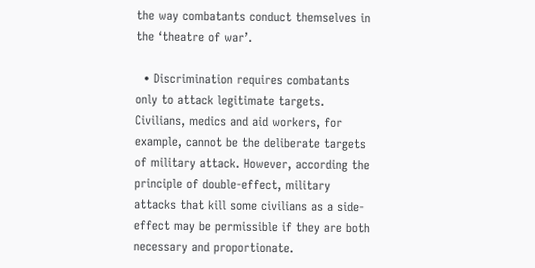the way combatants conduct themselves in the ‘theatre of war’.

  • Discrimination requires combatants only to attack legitimate targets. Civilians, medics and aid workers, for example, cannot be the deliberate targets of military attack. However, according the principle of double-effect, military attacks that kill some civilians as a side-effect may be permissible if they are both necessary and proportionate.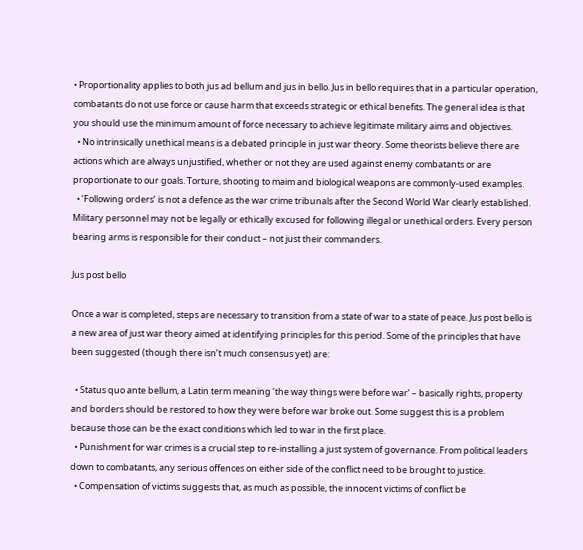• Proportionality applies to both jus ad bellum and jus in bello. Jus in bello requires that in a particular operation, combatants do not use force or cause harm that exceeds strategic or ethical benefits. The general idea is that you should use the minimum amount of force necessary to achieve legitimate military aims and objectives.
  • No intrinsically unethical means is a debated principle in just war theory. Some theorists believe there are actions which are always unjustified, whether or not they are used against enemy combatants or are proportionate to our goals. Torture, shooting to maim and biological weapons are commonly-used examples.
  • ‘Following orders’ is not a defence as the war crime tribunals after the Second World War clearly established. Military personnel may not be legally or ethically excused for following illegal or unethical orders. Every person bearing arms is responsible for their conduct – not just their commanders.

Jus post bello

Once a war is completed, steps are necessary to transition from a state of war to a state of peace. Jus post bello is a new area of just war theory aimed at identifying principles for this period. Some of the principles that have been suggested (though there isn’t much consensus yet) are:

  • Status quo ante bellum, a Latin term meaning ‘the way things were before war’ – basically rights, property and borders should be restored to how they were before war broke out. Some suggest this is a problem because those can be the exact conditions which led to war in the first place.
  • Punishment for war crimes is a crucial step to re-installing a just system of governance. From political leaders down to combatants, any serious offences on either side of the conflict need to be brought to justice.
  • Compensation of victims suggests that, as much as possible, the innocent victims of conflict be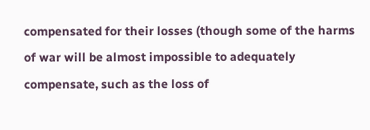compensated for their losses (though some of the harms of war will be almost impossible to adequately compensate, such as the loss of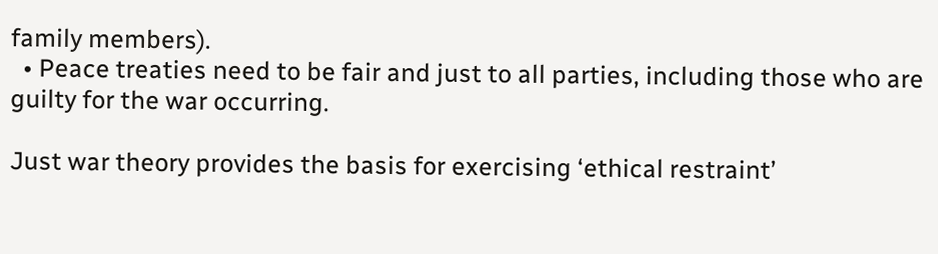family members).
  • Peace treaties need to be fair and just to all parties, including those who are guilty for the war occurring.

Just war theory provides the basis for exercising ‘ethical restraint’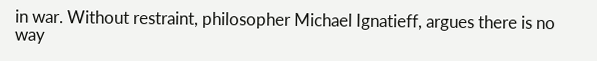in war. Without restraint, philosopher Michael Ignatieff, argues there is no way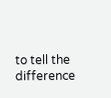to tell the difference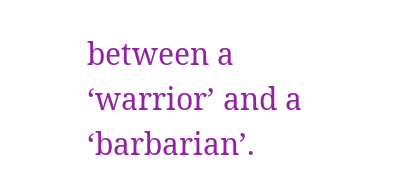between a ‘warrior’ and a ‘barbarian’.